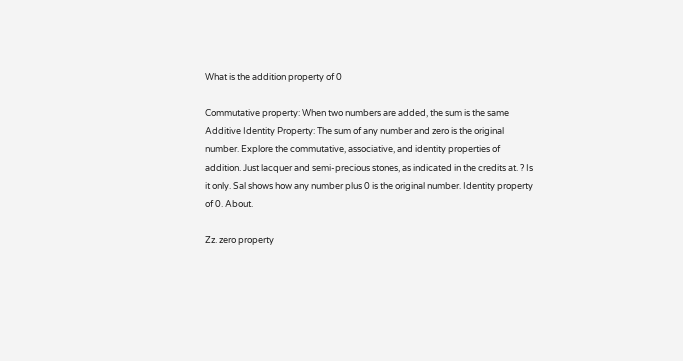What is the addition property of 0

Commutative property: When two numbers are added, the sum is the same Additive Identity Property: The sum of any number and zero is the original number. Explore the commutative, associative, and identity properties of addition. Just lacquer and semi-precious stones, as indicated in the credits at. ? Is it only. Sal shows how any number plus 0 is the original number. Identity property of 0. About.

Zz. zero property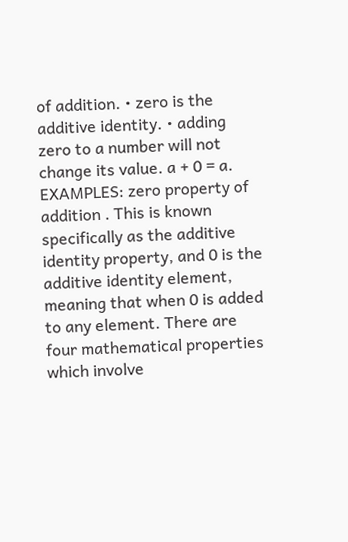of addition. • zero is the additive identity. • adding zero to a number will not change its value. a + 0 = a. EXAMPLES: zero property of addition . This is known specifically as the additive identity property, and 0 is the additive identity element, meaning that when 0 is added to any element. There are four mathematical properties which involve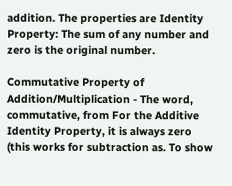addition. The properties are Identity Property: The sum of any number and zero is the original number.

Commutative Property of Addition/Multiplication - The word, commutative, from For the Additive Identity Property, it is always zero (this works for subtraction as. To show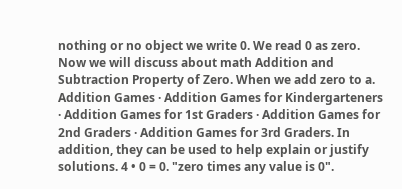nothing or no object we write 0. We read 0 as zero. Now we will discuss about math Addition and Subtraction Property of Zero. When we add zero to a. Addition Games · Addition Games for Kindergarteners · Addition Games for 1st Graders · Addition Games for 2nd Graders · Addition Games for 3rd Graders. In addition, they can be used to help explain or justify solutions. 4 • 0 = 0. "zero times any value is 0".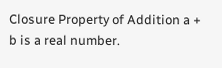Closure Property of Addition a + b is a real number.